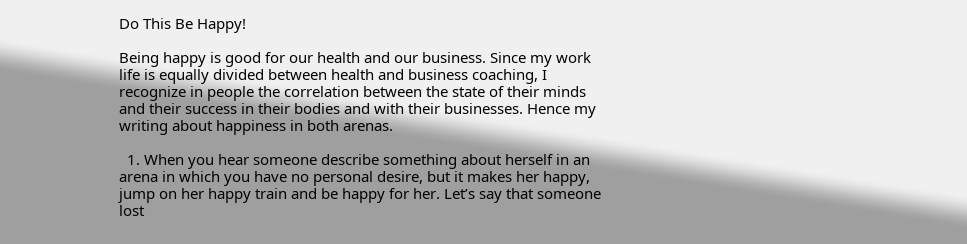Do This Be Happy!

Being happy is good for our health and our business. Since my work life is equally divided between health and business coaching, I recognize in people the correlation between the state of their minds and their success in their bodies and with their businesses. Hence my writing about happiness in both arenas.

  1. When you hear someone describe something about herself in an arena in which you have no personal desire, but it makes her happy, jump on her happy train and be happy for her. Let’s say that someone lost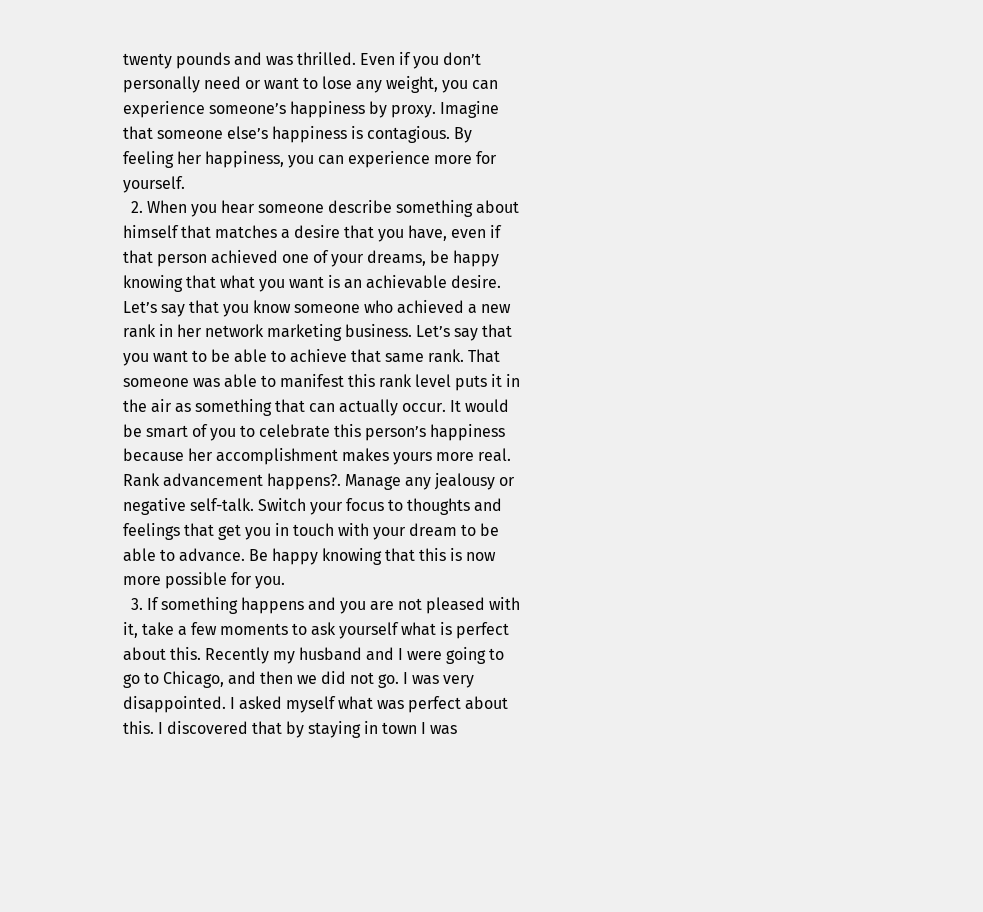twenty pounds and was thrilled. Even if you don’t personally need or want to lose any weight, you can experience someone’s happiness by proxy. Imagine that someone else’s happiness is contagious. By feeling her happiness, you can experience more for yourself.
  2. When you hear someone describe something about himself that matches a desire that you have, even if that person achieved one of your dreams, be happy knowing that what you want is an achievable desire. Let’s say that you know someone who achieved a new rank in her network marketing business. Let’s say that you want to be able to achieve that same rank. That someone was able to manifest this rank level puts it in the air as something that can actually occur. It would be smart of you to celebrate this person’s happiness because her accomplishment makes yours more real. Rank advancement happens?. Manage any jealousy or negative self-talk. Switch your focus to thoughts and feelings that get you in touch with your dream to be able to advance. Be happy knowing that this is now more possible for you.
  3. If something happens and you are not pleased with it, take a few moments to ask yourself what is perfect about this. Recently my husband and I were going to go to Chicago, and then we did not go. I was very disappointed. I asked myself what was perfect about this. I discovered that by staying in town I was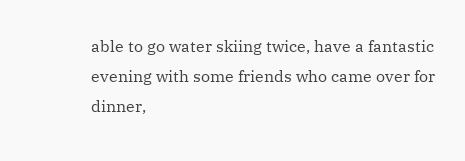able to go water skiing twice, have a fantastic evening with some friends who came over for dinner,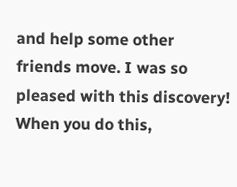and help some other friends move. I was so pleased with this discovery! When you do this,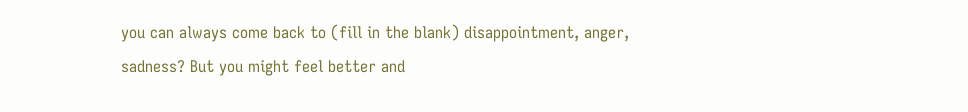you can always come back to (fill in the blank) disappointment, anger, sadness? But you might feel better and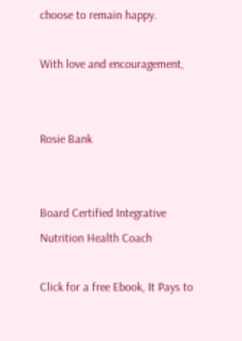choose to remain happy.

With love and encouragement,


Rosie Bank


Board Certified Integrative Nutrition Health Coach

Click for a free Ebook, It Pays to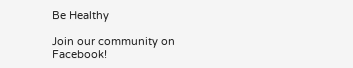Be Healthy

Join our community on Facebook!